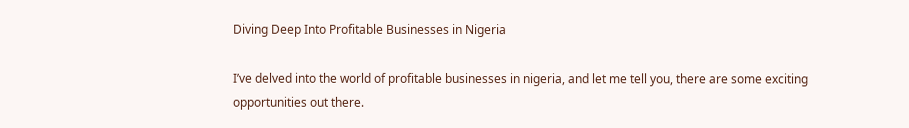Diving Deep Into Profitable Businesses in Nigeria

I’ve delved into the world of profitable businesses in nigeria, and let me tell you, there are some exciting opportunities out there.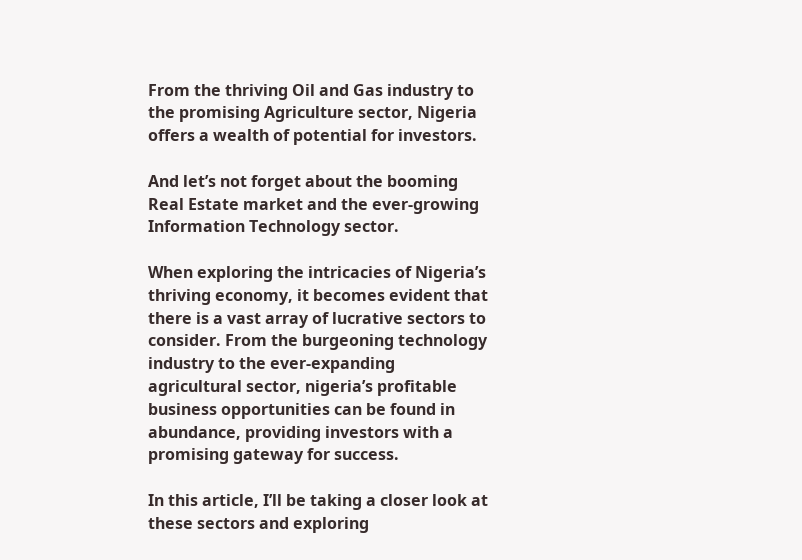From the thriving Oil and Gas industry to the promising Agriculture sector, Nigeria offers a wealth of potential for investors.

And let’s not forget about the booming Real Estate market and the ever-growing Information Technology sector.

When exploring the intricacies of Nigeria’s thriving economy, it becomes evident that there is a vast array of lucrative sectors to consider. From the burgeoning technology industry to the ever-expanding agricultural sector, nigeria’s profitable business opportunities can be found in abundance, providing investors with a promising gateway for success.

In this article, I’ll be taking a closer look at these sectors and exploring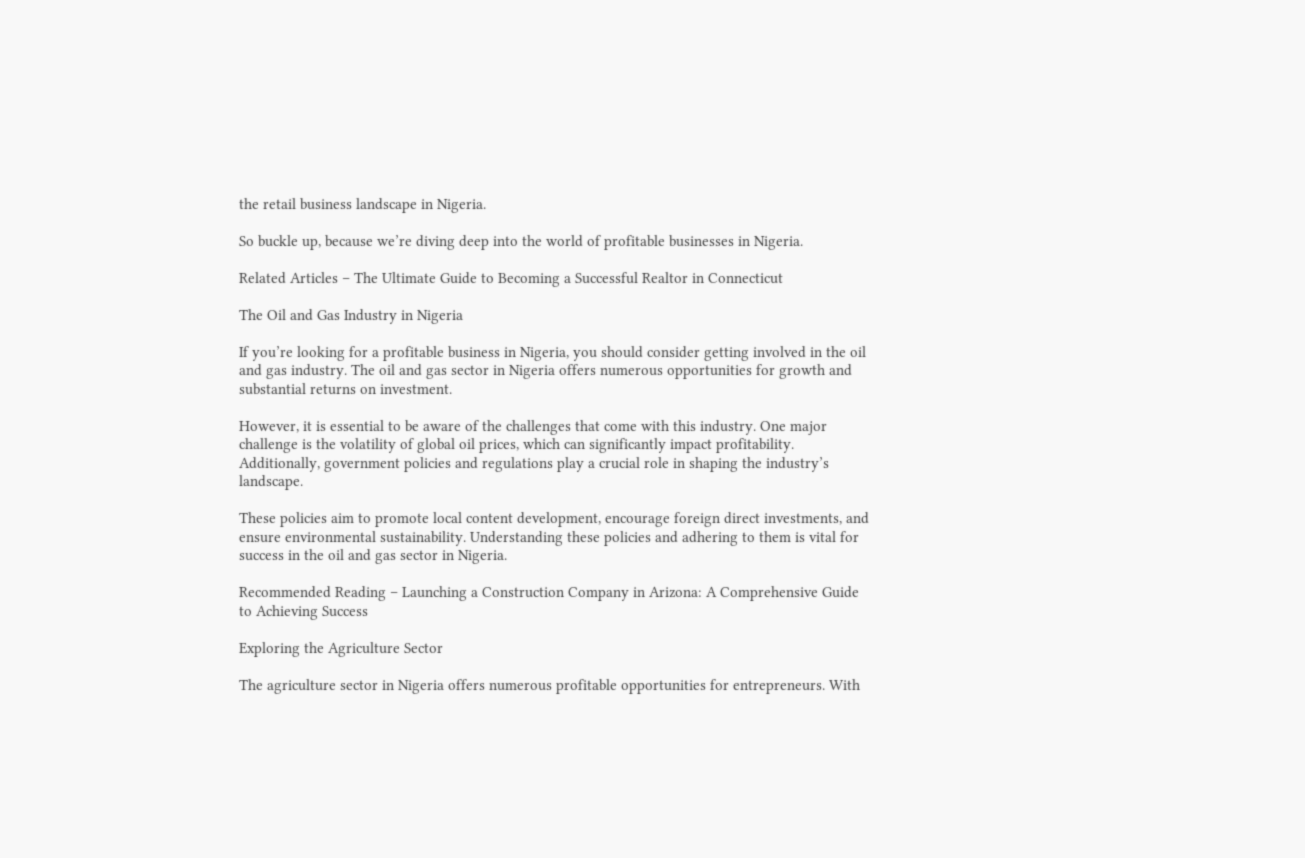the retail business landscape in Nigeria.

So buckle up, because we’re diving deep into the world of profitable businesses in Nigeria.

Related Articles – The Ultimate Guide to Becoming a Successful Realtor in Connecticut

The Oil and Gas Industry in Nigeria

If you’re looking for a profitable business in Nigeria, you should consider getting involved in the oil and gas industry. The oil and gas sector in Nigeria offers numerous opportunities for growth and substantial returns on investment.

However, it is essential to be aware of the challenges that come with this industry. One major challenge is the volatility of global oil prices, which can significantly impact profitability. Additionally, government policies and regulations play a crucial role in shaping the industry’s landscape.

These policies aim to promote local content development, encourage foreign direct investments, and ensure environmental sustainability. Understanding these policies and adhering to them is vital for success in the oil and gas sector in Nigeria.

Recommended Reading – Launching a Construction Company in Arizona: A Comprehensive Guide to Achieving Success

Exploring the Agriculture Sector

The agriculture sector in Nigeria offers numerous profitable opportunities for entrepreneurs. With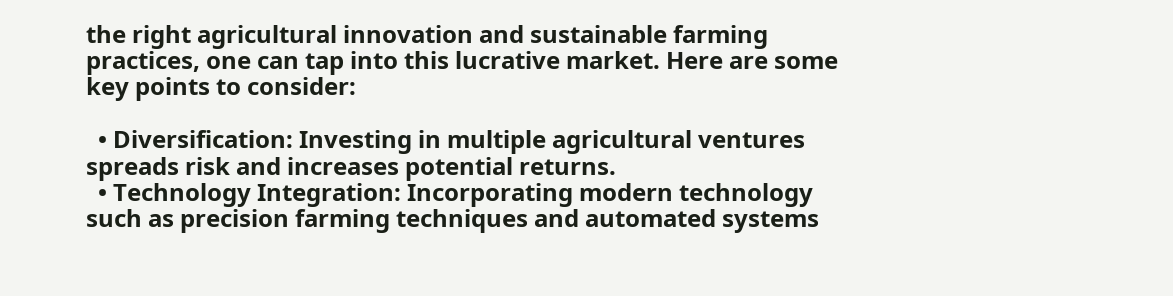the right agricultural innovation and sustainable farming practices, one can tap into this lucrative market. Here are some key points to consider:

  • Diversification: Investing in multiple agricultural ventures spreads risk and increases potential returns.
  • Technology Integration: Incorporating modern technology such as precision farming techniques and automated systems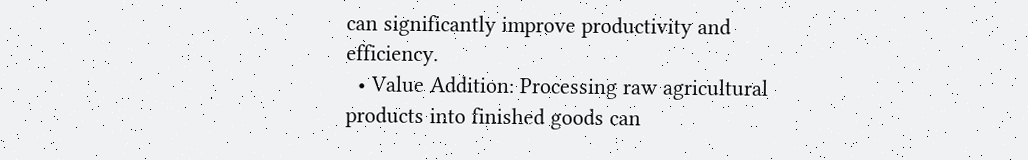can significantly improve productivity and efficiency.
  • Value Addition: Processing raw agricultural products into finished goods can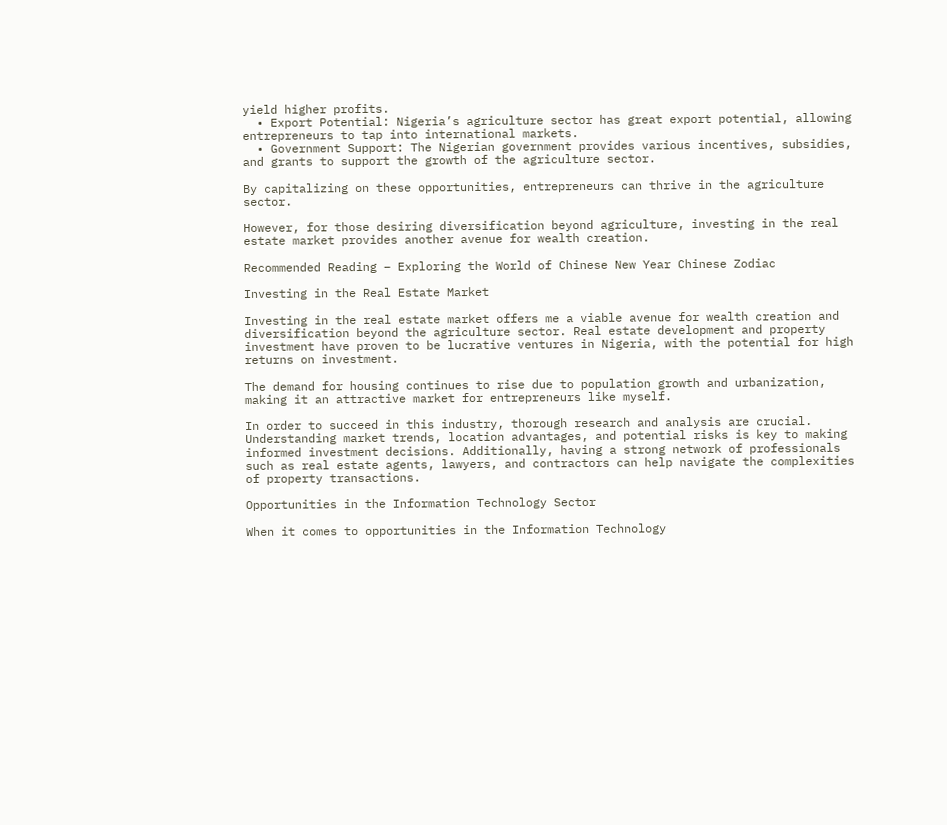yield higher profits.
  • Export Potential: Nigeria’s agriculture sector has great export potential, allowing entrepreneurs to tap into international markets.
  • Government Support: The Nigerian government provides various incentives, subsidies, and grants to support the growth of the agriculture sector.

By capitalizing on these opportunities, entrepreneurs can thrive in the agriculture sector.

However, for those desiring diversification beyond agriculture, investing in the real estate market provides another avenue for wealth creation.

Recommended Reading – Exploring the World of Chinese New Year Chinese Zodiac

Investing in the Real Estate Market

Investing in the real estate market offers me a viable avenue for wealth creation and diversification beyond the agriculture sector. Real estate development and property investment have proven to be lucrative ventures in Nigeria, with the potential for high returns on investment.

The demand for housing continues to rise due to population growth and urbanization, making it an attractive market for entrepreneurs like myself.

In order to succeed in this industry, thorough research and analysis are crucial. Understanding market trends, location advantages, and potential risks is key to making informed investment decisions. Additionally, having a strong network of professionals such as real estate agents, lawyers, and contractors can help navigate the complexities of property transactions.

Opportunities in the Information Technology Sector

When it comes to opportunities in the Information Technology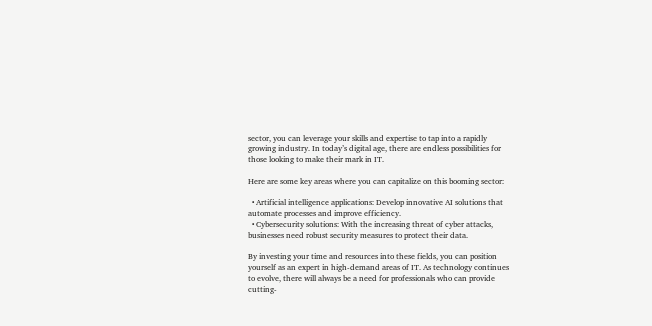sector, you can leverage your skills and expertise to tap into a rapidly growing industry. In today’s digital age, there are endless possibilities for those looking to make their mark in IT.

Here are some key areas where you can capitalize on this booming sector:

  • Artificial intelligence applications: Develop innovative AI solutions that automate processes and improve efficiency.
  • Cybersecurity solutions: With the increasing threat of cyber attacks, businesses need robust security measures to protect their data.

By investing your time and resources into these fields, you can position yourself as an expert in high-demand areas of IT. As technology continues to evolve, there will always be a need for professionals who can provide cutting-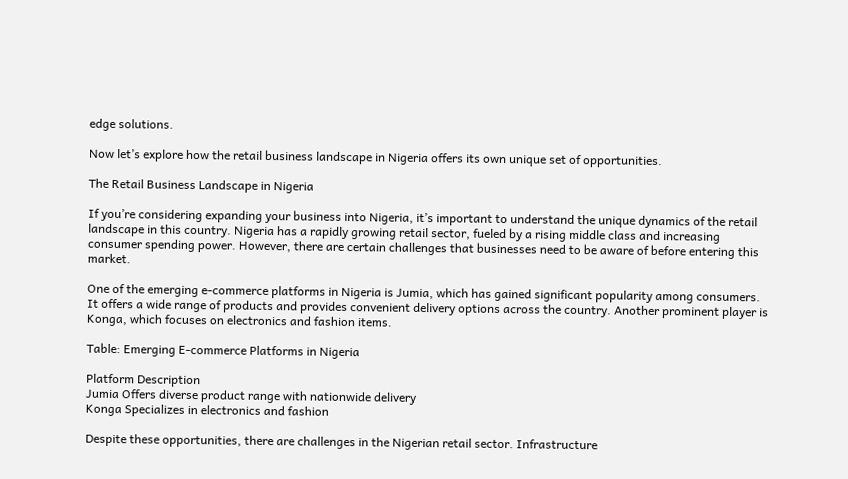edge solutions.

Now let’s explore how the retail business landscape in Nigeria offers its own unique set of opportunities.

The Retail Business Landscape in Nigeria

If you’re considering expanding your business into Nigeria, it’s important to understand the unique dynamics of the retail landscape in this country. Nigeria has a rapidly growing retail sector, fueled by a rising middle class and increasing consumer spending power. However, there are certain challenges that businesses need to be aware of before entering this market.

One of the emerging e-commerce platforms in Nigeria is Jumia, which has gained significant popularity among consumers. It offers a wide range of products and provides convenient delivery options across the country. Another prominent player is Konga, which focuses on electronics and fashion items.

Table: Emerging E-commerce Platforms in Nigeria

Platform Description
Jumia Offers diverse product range with nationwide delivery
Konga Specializes in electronics and fashion

Despite these opportunities, there are challenges in the Nigerian retail sector. Infrastructure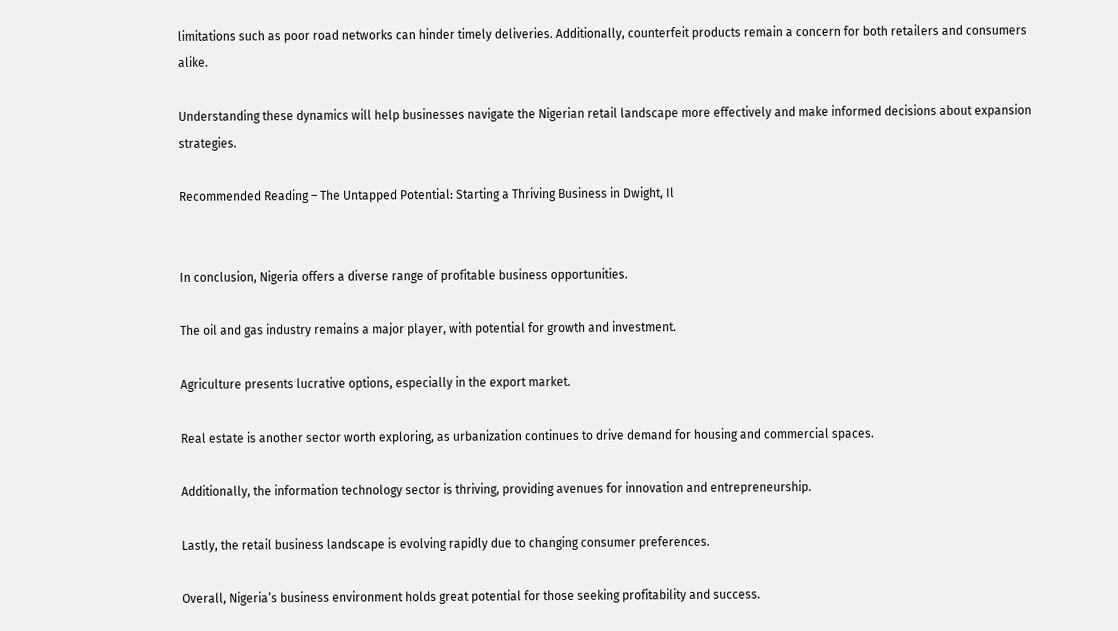limitations such as poor road networks can hinder timely deliveries. Additionally, counterfeit products remain a concern for both retailers and consumers alike.

Understanding these dynamics will help businesses navigate the Nigerian retail landscape more effectively and make informed decisions about expansion strategies.

Recommended Reading – The Untapped Potential: Starting a Thriving Business in Dwight, Il


In conclusion, Nigeria offers a diverse range of profitable business opportunities.

The oil and gas industry remains a major player, with potential for growth and investment.

Agriculture presents lucrative options, especially in the export market.

Real estate is another sector worth exploring, as urbanization continues to drive demand for housing and commercial spaces.

Additionally, the information technology sector is thriving, providing avenues for innovation and entrepreneurship.

Lastly, the retail business landscape is evolving rapidly due to changing consumer preferences.

Overall, Nigeria’s business environment holds great potential for those seeking profitability and success.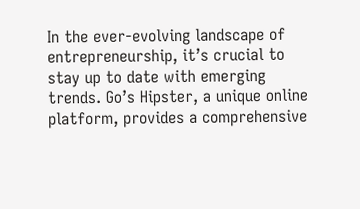In the ever-evolving landscape of entrepreneurship, it’s crucial to stay up to date with emerging trends. Go’s Hipster, a unique online platform, provides a comprehensive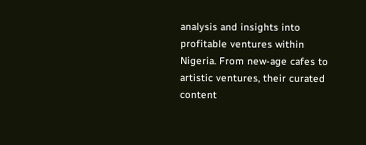analysis and insights into profitable ventures within Nigeria. From new-age cafes to artistic ventures, their curated content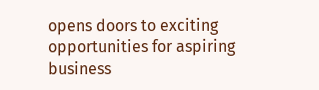opens doors to exciting opportunities for aspiring business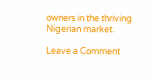owners in the thriving Nigerian market.

Leave a Comment